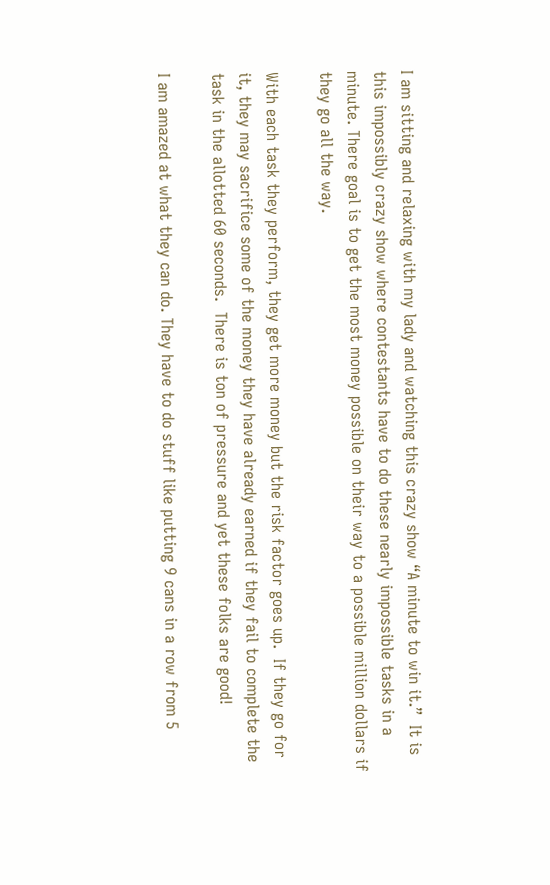I am sitting and relaxing with my lady and watching this crazy show “A minute to win it.”  It is this impossibly crazy show where contestants have to do these nearly impossible tasks in a minute. There goal is to get the most money possible on their way to a possible million dollars if they go all the way.

With each task they perform, they get more money but the risk factor goes up.  If they go for it, they may sacrifice some of the money they have already earned if they fail to complete the task in the allotted 60 seconds.  There is ton of pressure and yet these folks are good!

I am amazed at what they can do. They have to do stuff like putting 9 cans in a row from 5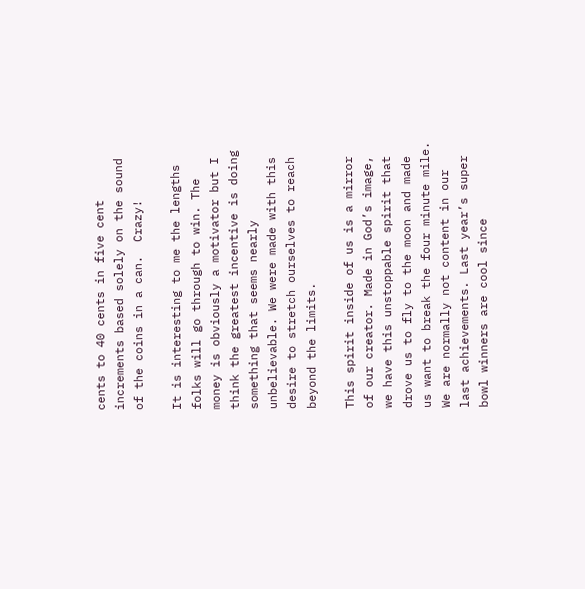cents to 40 cents in five cent increments based solely on the sound of the coins in a can.  Crazy!

It is interesting to me the lengths folks will go through to win. The money is obviously a motivator but I think the greatest incentive is doing something that seems nearly unbelievable. We were made with this desire to stretch ourselves to reach beyond the limits.

This spirit inside of us is a mirror of our creator. Made in God’s image, we have this unstoppable spirit that drove us to fly to the moon and made us want to break the four minute mile. We are normally not content in our last achievements. Last year’s super bowl winners are cool since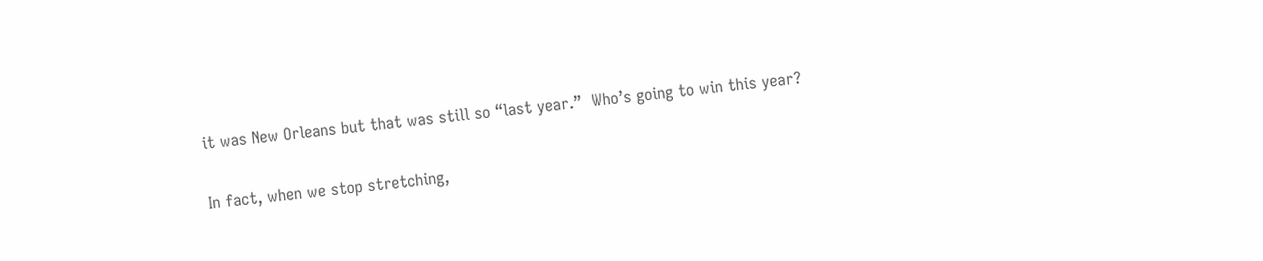it was New Orleans but that was still so “last year.”  Who’s going to win this year?

In fact, when we stop stretching,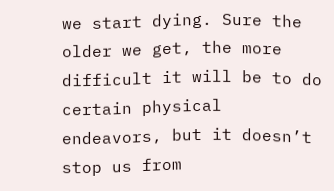we start dying. Sure the older we get, the more difficult it will be to do certain physical endeavors, but it doesn’t stop us from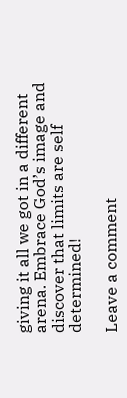giving it all we got in a different arena. Embrace God’s image and discover that limits are self determined!

Leave a comment